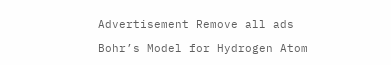Advertisement Remove all ads

Bohr’s Model for Hydrogen Atom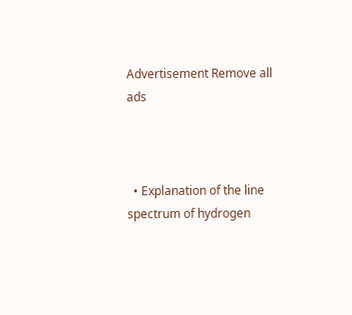Advertisement Remove all ads



  • Explanation of the line spectrum of hydrogen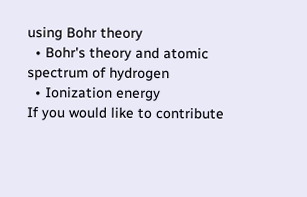using Bohr theory
  • Bohr's theory and atomic spectrum of hydrogen
  • Ionization energy
If you would like to contribute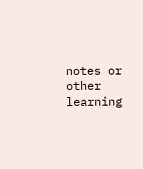notes or other learning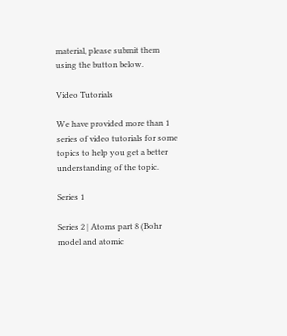material, please submit them using the button below.

Video Tutorials

We have provided more than 1 series of video tutorials for some topics to help you get a better understanding of the topic.

Series 1

Series 2 | Atoms part 8 (Bohr model and atomic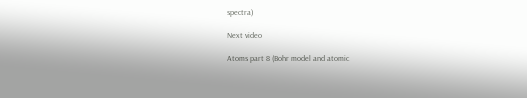spectra)

Next video

Atoms part 8 (Bohr model and atomic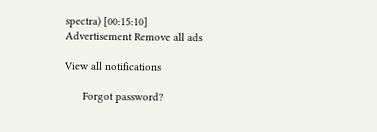spectra) [00:15:10]
Advertisement Remove all ads

View all notifications

      Forgot password?